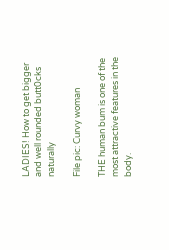LADIES! How to get bigger and well rounded butt0cks naturally

File pic: Curvy woman

THE human bum is one of the most attractive features in the body.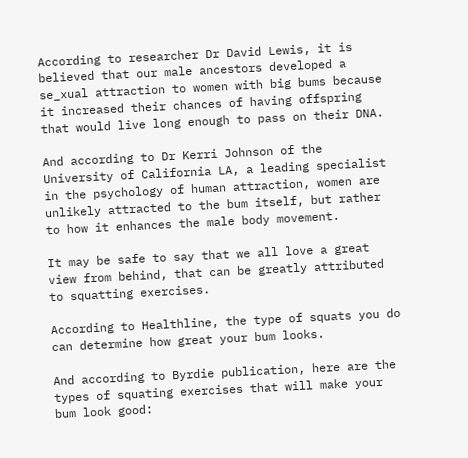According to researcher Dr David Lewis, it is believed that our male ancestors developed a se_xual attraction to women with big bums because it increased their chances of having offspring that would live long enough to pass on their DNA.

And according to Dr Kerri Johnson of the University of California LA, a leading specialist in the psychology of human attraction, women are unlikely attracted to the bum itself, but rather to how it enhances the male body movement.

It may be safe to say that we all love a great view from behind, that can be greatly attributed to squatting exercises.

According to Healthline, the type of squats you do can determine how great your bum looks.

And according to Byrdie publication, here are the types of squating exercises that will make your bum look good: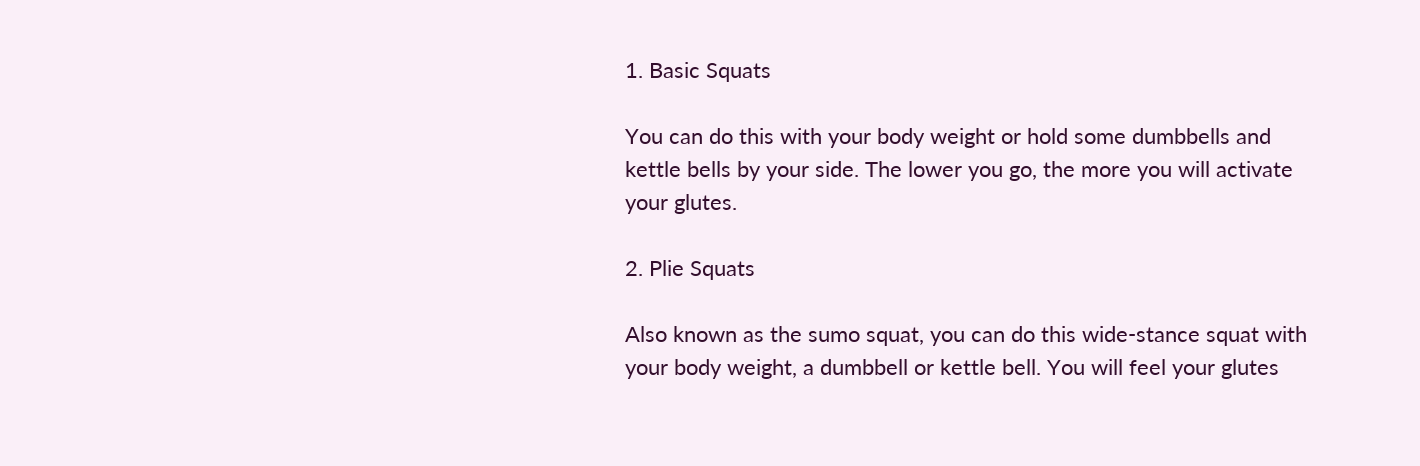1. Basic Squats

You can do this with your body weight or hold some dumbbells and kettle bells by your side. The lower you go, the more you will activate your glutes.

2. Plie Squats

Also known as the sumo squat, you can do this wide-stance squat with your body weight, a dumbbell or kettle bell. You will feel your glutes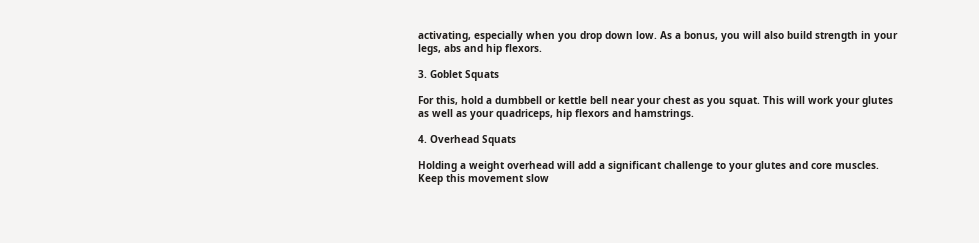activating, especially when you drop down low. As a bonus, you will also build strength in your legs, abs and hip flexors.

3. Goblet Squats

For this, hold a dumbbell or kettle bell near your chest as you squat. This will work your glutes as well as your quadriceps, hip flexors and hamstrings.

4. Overhead Squats

Holding a weight overhead will add a significant challenge to your glutes and core muscles. Keep this movement slow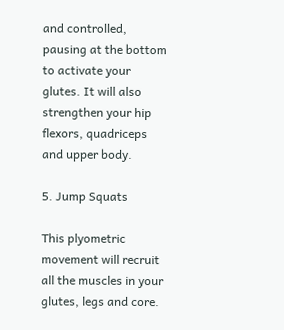and controlled, pausing at the bottom to activate your glutes. It will also strengthen your hip flexors, quadriceps and upper body.

5. Jump Squats

This plyometric movement will recruit all the muscles in your glutes, legs and core.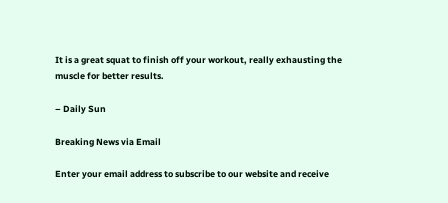It is a great squat to finish off your workout, really exhausting the muscle for better results.

– Daily Sun

Breaking News via Email

Enter your email address to subscribe to our website and receive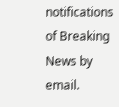notifications of Breaking News by email.